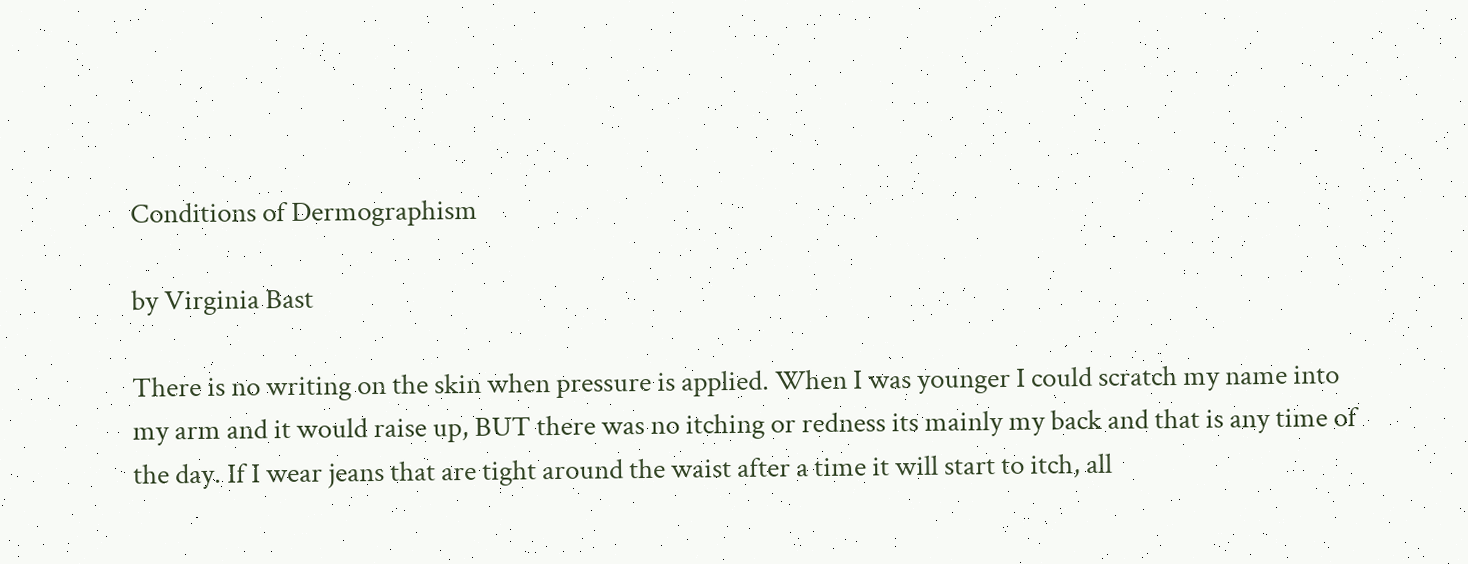Conditions of Dermographism

by Virginia Bast

There is no writing on the skin when pressure is applied. When I was younger I could scratch my name into my arm and it would raise up, BUT there was no itching or redness its mainly my back and that is any time of the day. If I wear jeans that are tight around the waist after a time it will start to itch, all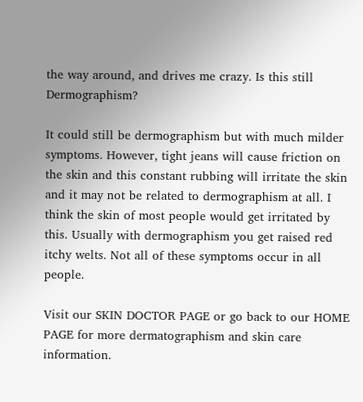the way around, and drives me crazy. Is this still Dermographism?

It could still be dermographism but with much milder symptoms. However, tight jeans will cause friction on the skin and this constant rubbing will irritate the skin and it may not be related to dermographism at all. I think the skin of most people would get irritated by this. Usually with dermographism you get raised red itchy welts. Not all of these symptoms occur in all people.

Visit our SKIN DOCTOR PAGE or go back to our HOME PAGE for more dermatographism and skin care information.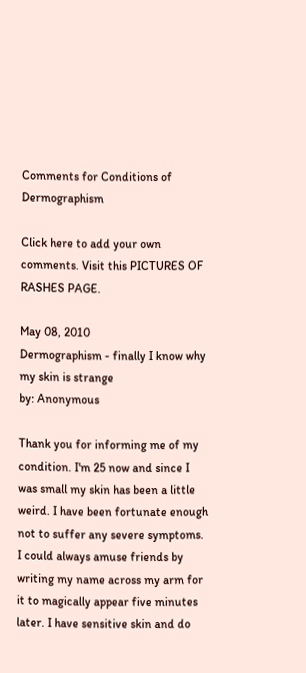Comments for Conditions of Dermographism

Click here to add your own comments. Visit this PICTURES OF RASHES PAGE.

May 08, 2010
Dermographism - finally I know why my skin is strange
by: Anonymous

Thank you for informing me of my condition. I'm 25 now and since I was small my skin has been a little weird. I have been fortunate enough not to suffer any severe symptoms. I could always amuse friends by writing my name across my arm for it to magically appear five minutes later. I have sensitive skin and do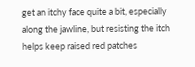get an itchy face quite a bit, especially along the jawline, but resisting the itch helps keep raised red patches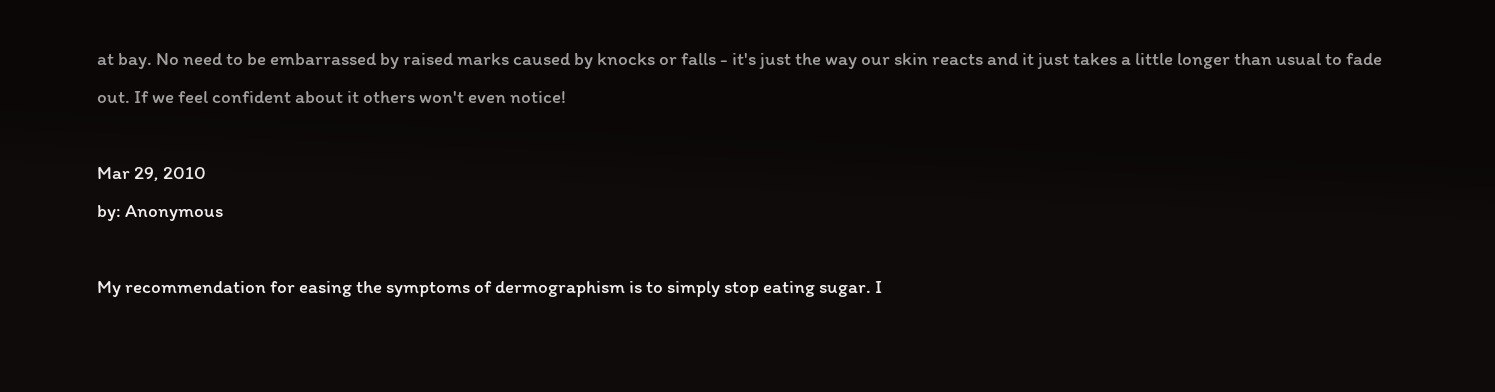at bay. No need to be embarrassed by raised marks caused by knocks or falls - it's just the way our skin reacts and it just takes a little longer than usual to fade out. If we feel confident about it others won't even notice!

Mar 29, 2010
by: Anonymous

My recommendation for easing the symptoms of dermographism is to simply stop eating sugar. I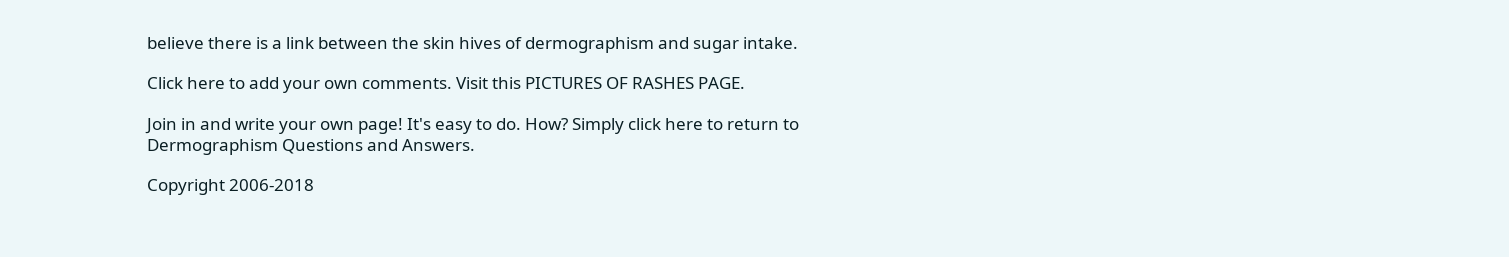believe there is a link between the skin hives of dermographism and sugar intake.

Click here to add your own comments. Visit this PICTURES OF RASHES PAGE.

Join in and write your own page! It's easy to do. How? Simply click here to return to Dermographism Questions and Answers.

Copyright 2006-2018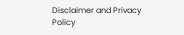Disclaimer and Privacy Policy